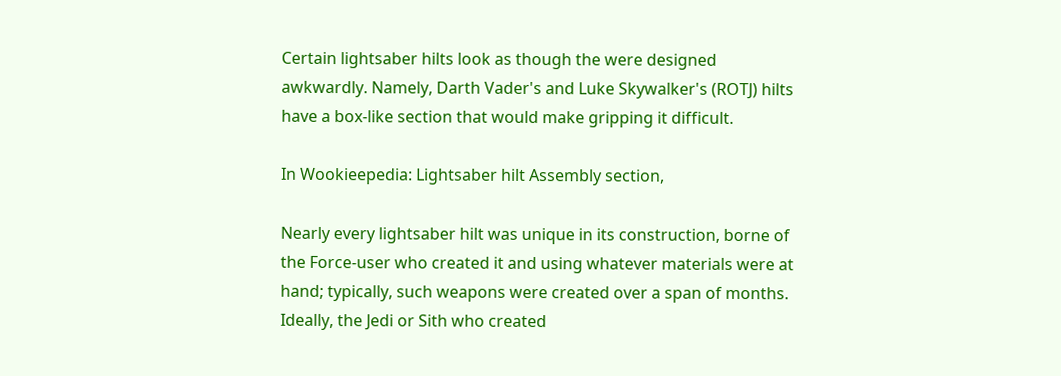Certain lightsaber hilts look as though the were designed awkwardly. Namely, Darth Vader's and Luke Skywalker's (ROTJ) hilts have a box-like section that would make gripping it difficult.

In Wookieepedia: Lightsaber hilt Assembly section,

Nearly every lightsaber hilt was unique in its construction, borne of the Force-user who created it and using whatever materials were at hand; typically, such weapons were created over a span of months. Ideally, the Jedi or Sith who created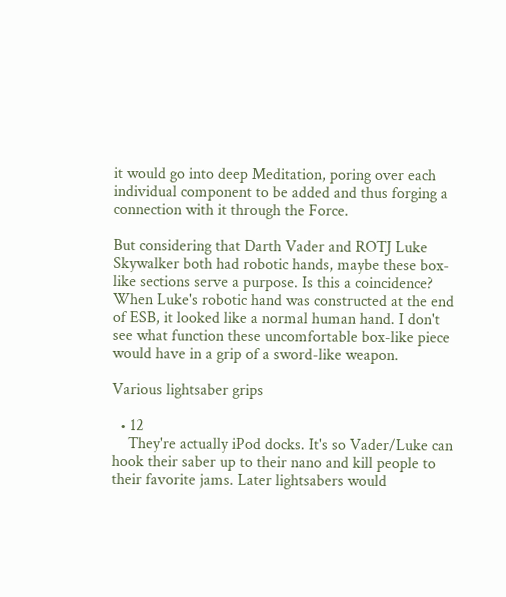it would go into deep Meditation, poring over each individual component to be added and thus forging a connection with it through the Force.

But considering that Darth Vader and ROTJ Luke Skywalker both had robotic hands, maybe these box-like sections serve a purpose. Is this a coincidence? When Luke's robotic hand was constructed at the end of ESB, it looked like a normal human hand. I don't see what function these uncomfortable box-like piece would have in a grip of a sword-like weapon.

Various lightsaber grips

  • 12
    They're actually iPod docks. It's so Vader/Luke can hook their saber up to their nano and kill people to their favorite jams. Later lightsabers would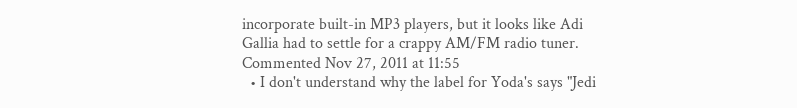incorporate built-in MP3 players, but it looks like Adi Gallia had to settle for a crappy AM/FM radio tuner. Commented Nov 27, 2011 at 11:55
  • I don't understand why the label for Yoda's says "Jedi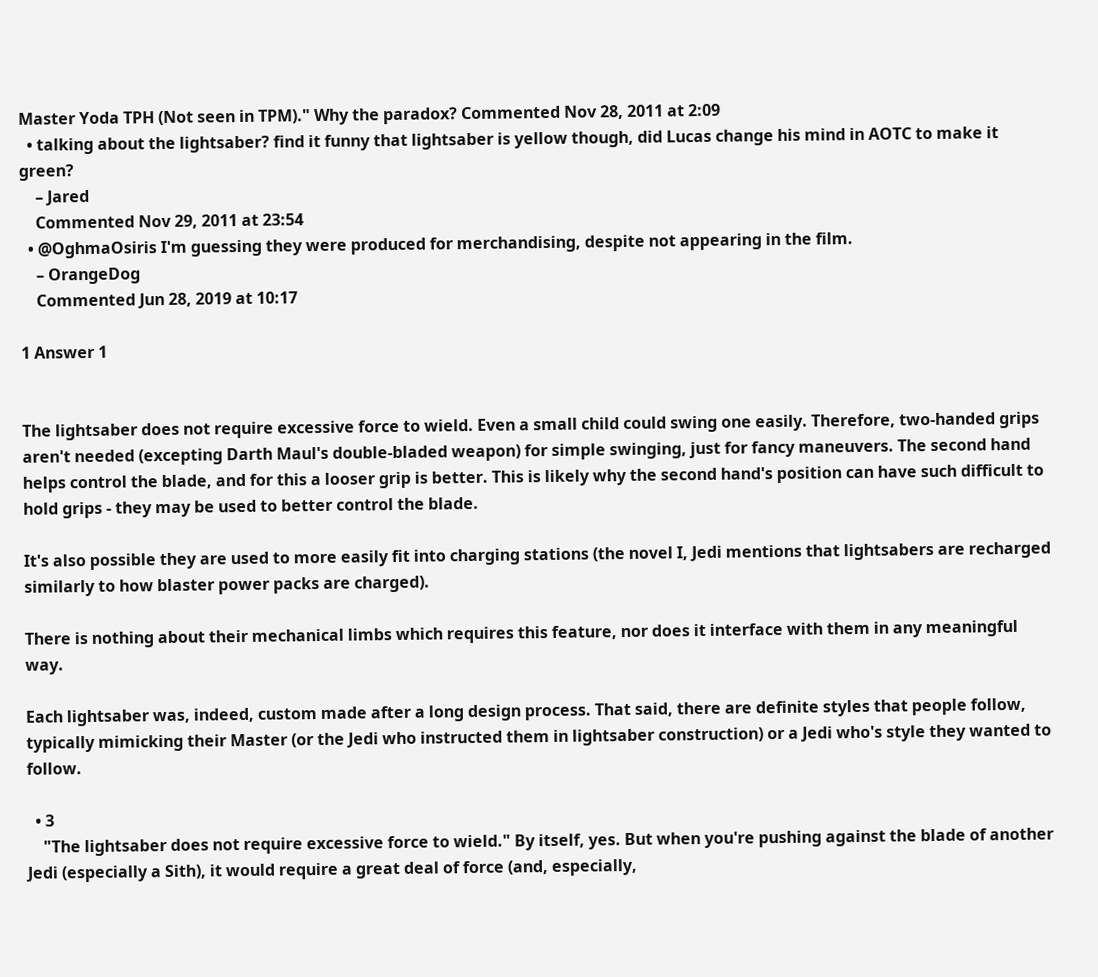Master Yoda TPH (Not seen in TPM)." Why the paradox? Commented Nov 28, 2011 at 2:09
  • talking about the lightsaber? find it funny that lightsaber is yellow though, did Lucas change his mind in AOTC to make it green?
    – Jared
    Commented Nov 29, 2011 at 23:54
  • @OghmaOsiris I'm guessing they were produced for merchandising, despite not appearing in the film.
    – OrangeDog
    Commented Jun 28, 2019 at 10:17

1 Answer 1


The lightsaber does not require excessive force to wield. Even a small child could swing one easily. Therefore, two-handed grips aren't needed (excepting Darth Maul's double-bladed weapon) for simple swinging, just for fancy maneuvers. The second hand helps control the blade, and for this a looser grip is better. This is likely why the second hand's position can have such difficult to hold grips - they may be used to better control the blade.

It's also possible they are used to more easily fit into charging stations (the novel I, Jedi mentions that lightsabers are recharged similarly to how blaster power packs are charged).

There is nothing about their mechanical limbs which requires this feature, nor does it interface with them in any meaningful way.

Each lightsaber was, indeed, custom made after a long design process. That said, there are definite styles that people follow, typically mimicking their Master (or the Jedi who instructed them in lightsaber construction) or a Jedi who's style they wanted to follow.

  • 3
    "The lightsaber does not require excessive force to wield." By itself, yes. But when you're pushing against the blade of another Jedi (especially a Sith), it would require a great deal of force (and, especially,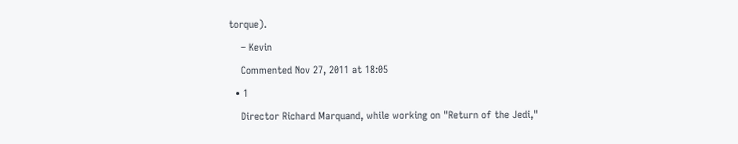torque).
    – Kevin
    Commented Nov 27, 2011 at 18:05
  • 1
    Director Richard Marquand, while working on "Return of the Jedi,"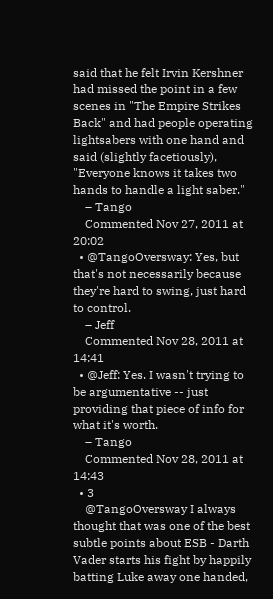said that he felt Irvin Kershner had missed the point in a few scenes in "The Empire Strikes Back" and had people operating lightsabers with one hand and said (slightly facetiously), "Everyone knows it takes two hands to handle a light saber."
    – Tango
    Commented Nov 27, 2011 at 20:02
  • @TangoOversway: Yes, but that's not necessarily because they're hard to swing, just hard to control.
    – Jeff
    Commented Nov 28, 2011 at 14:41
  • @Jeff: Yes. I wasn't trying to be argumentative -- just providing that piece of info for what it's worth.
    – Tango
    Commented Nov 28, 2011 at 14:43
  • 3
    @TangoOversway I always thought that was one of the best subtle points about ESB - Darth Vader starts his fight by happily batting Luke away one handed,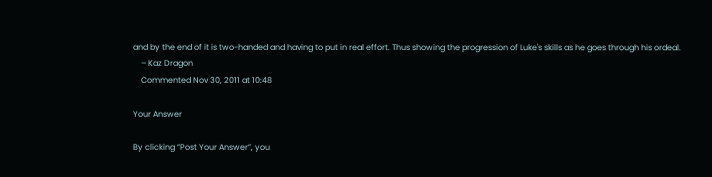and by the end of it is two-handed and having to put in real effort. Thus showing the progression of Luke's skills as he goes through his ordeal.
    – Kaz Dragon
    Commented Nov 30, 2011 at 10:48

Your Answer

By clicking “Post Your Answer”, you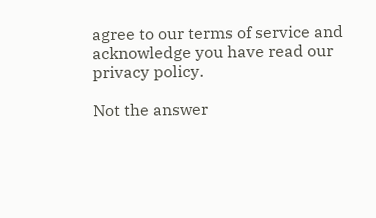agree to our terms of service and acknowledge you have read our privacy policy.

Not the answer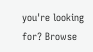you're looking for? Browse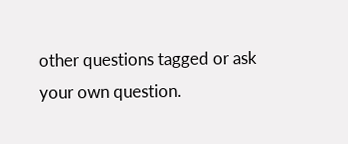other questions tagged or ask your own question.